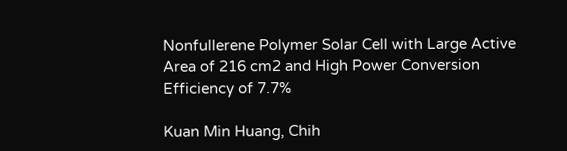Nonfullerene Polymer Solar Cell with Large Active Area of 216 cm2 and High Power Conversion Efficiency of 7.7%

Kuan Min Huang, Chih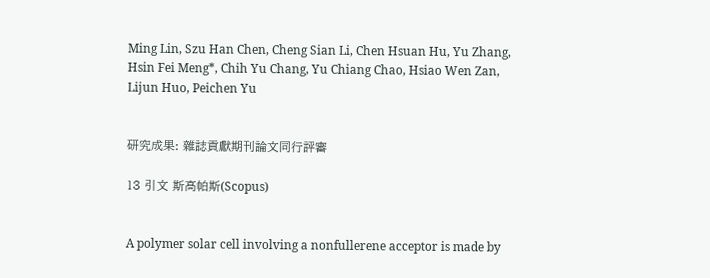Ming Lin, Szu Han Chen, Cheng Sian Li, Chen Hsuan Hu, Yu Zhang, Hsin Fei Meng*, Chih Yu Chang, Yu Chiang Chao, Hsiao Wen Zan, Lijun Huo, Peichen Yu


研究成果: 雜誌貢獻期刊論文同行評審

13 引文 斯高帕斯(Scopus)


A polymer solar cell involving a nonfullerene acceptor is made by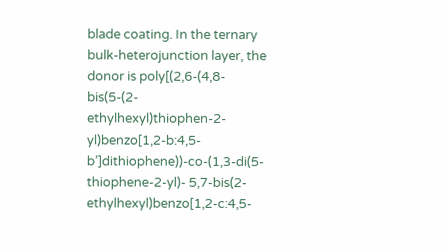blade coating. In the ternary bulk-heterojunction layer, the donor is poly[(2,6-(4,8-bis(5-(2-ethylhexyl)thiophen-2-yl)benzo[1,2-b:4,5-b’]dithiophene))-co-(1,3-di(5-thiophene-2-yl)- 5,7-bis(2-ethylhexyl)benzo[1,2-c:4,5-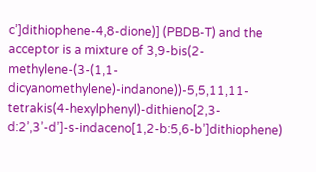c’]dithiophene-4,8-dione)] (PBDB-T) and the acceptor is a mixture of 3,9-bis(2-methylene-(3-(1,1-dicyanomethylene)-indanone))-5,5,11,11-tetrakis(4-hexylphenyl)-dithieno[2,3-d:2’,3’-d’]-s-indaceno[1,2-b:5,6-b’]dithiophene)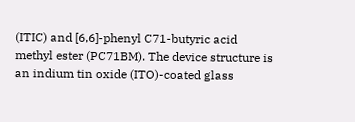(ITIC) and [6,6]-phenyl C71-butyric acid methyl ester (PC71BM). The device structure is an indium tin oxide (ITO)-coated glass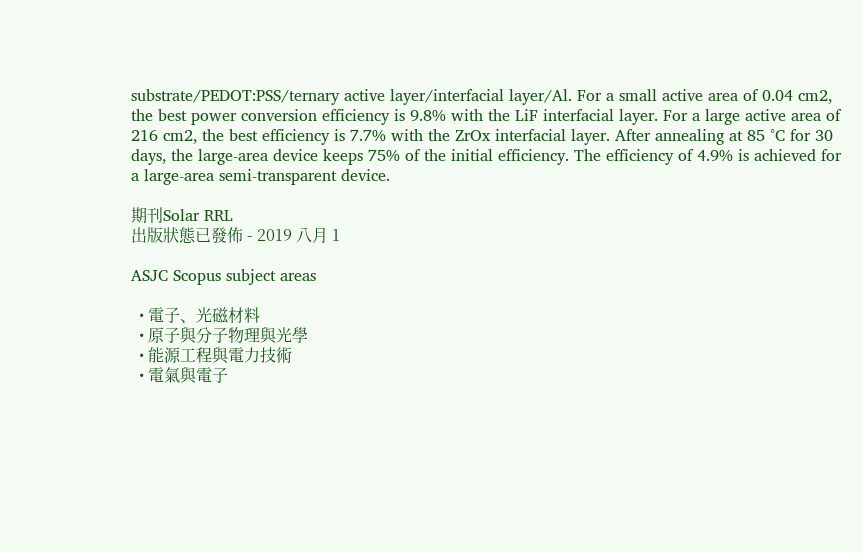substrate/PEDOT:PSS/ternary active layer/interfacial layer/Al. For a small active area of 0.04 cm2, the best power conversion efficiency is 9.8% with the LiF interfacial layer. For a large active area of 216 cm2, the best efficiency is 7.7% with the ZrOx interfacial layer. After annealing at 85 °C for 30 days, the large-area device keeps 75% of the initial efficiency. The efficiency of 4.9% is achieved for a large-area semi-transparent device.

期刊Solar RRL
出版狀態已發佈 - 2019 八月 1

ASJC Scopus subject areas

  • 電子、光磁材料
  • 原子與分子物理與光學
  • 能源工程與電力技術
  • 電氣與電子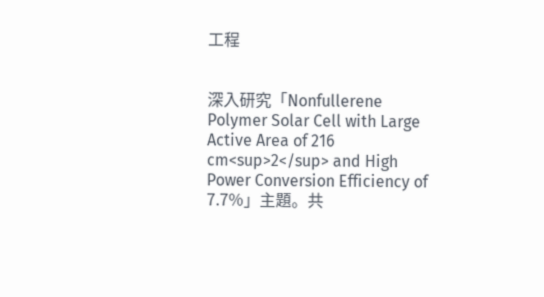工程


深入研究「Nonfullerene Polymer Solar Cell with Large Active Area of 216 cm<sup>2</sup> and High Power Conversion Efficiency of 7.7%」主題。共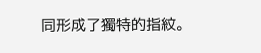同形成了獨特的指紋。